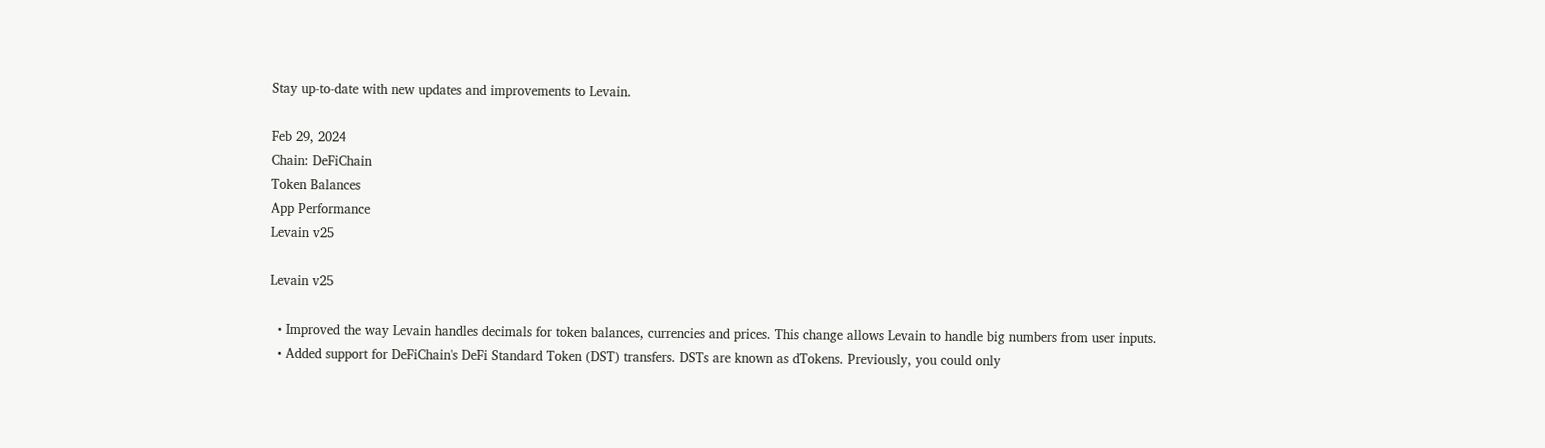Stay up-to-date with new updates and improvements to Levain.

Feb 29, 2024
Chain: DeFiChain
Token Balances
App Performance
Levain v25

Levain v25

  • Improved the way Levain handles decimals for token balances, currencies and prices. This change allows Levain to handle big numbers from user inputs.
  • Added support for DeFiChain's DeFi Standard Token (DST) transfers. DSTs are known as dTokens. Previously, you could only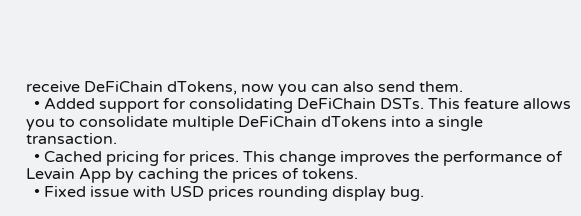receive DeFiChain dTokens, now you can also send them.
  • Added support for consolidating DeFiChain DSTs. This feature allows you to consolidate multiple DeFiChain dTokens into a single transaction.
  • Cached pricing for prices. This change improves the performance of Levain App by caching the prices of tokens.
  • Fixed issue with USD prices rounding display bug.